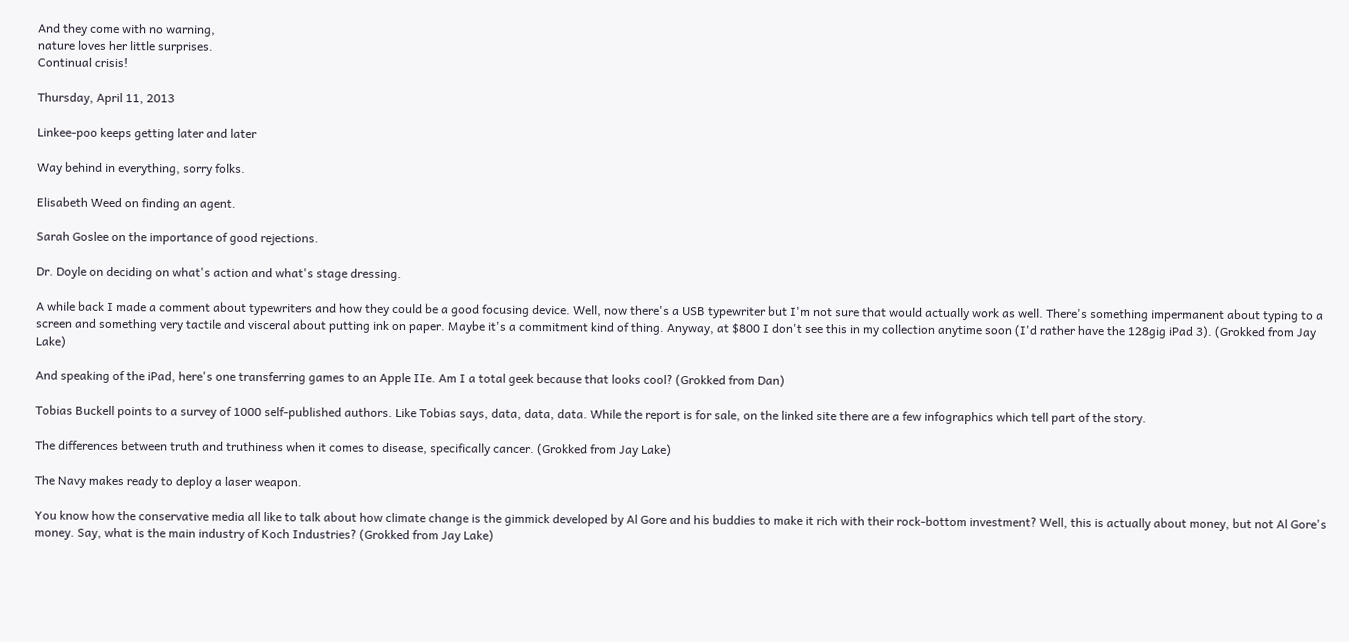And they come with no warning,
nature loves her little surprises.
Continual crisis!

Thursday, April 11, 2013

Linkee-poo keeps getting later and later

Way behind in everything, sorry folks.

Elisabeth Weed on finding an agent.

Sarah Goslee on the importance of good rejections.

Dr. Doyle on deciding on what's action and what's stage dressing.

A while back I made a comment about typewriters and how they could be a good focusing device. Well, now there's a USB typewriter but I'm not sure that would actually work as well. There's something impermanent about typing to a screen and something very tactile and visceral about putting ink on paper. Maybe it's a commitment kind of thing. Anyway, at $800 I don't see this in my collection anytime soon (I'd rather have the 128gig iPad 3). (Grokked from Jay Lake)

And speaking of the iPad, here's one transferring games to an Apple IIe. Am I a total geek because that looks cool? (Grokked from Dan)

Tobias Buckell points to a survey of 1000 self-published authors. Like Tobias says, data, data, data. While the report is for sale, on the linked site there are a few infographics which tell part of the story.

The differences between truth and truthiness when it comes to disease, specifically cancer. (Grokked from Jay Lake)

The Navy makes ready to deploy a laser weapon.

You know how the conservative media all like to talk about how climate change is the gimmick developed by Al Gore and his buddies to make it rich with their rock-bottom investment? Well, this is actually about money, but not Al Gore's money. Say, what is the main industry of Koch Industries? (Grokked from Jay Lake)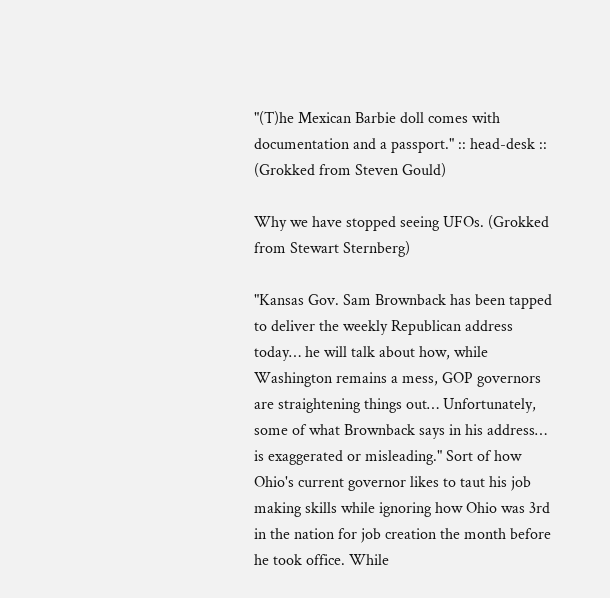"(T)he Mexican Barbie doll comes with documentation and a passport." :: head-desk :: (Grokked from Steven Gould)

Why we have stopped seeing UFOs. (Grokked from Stewart Sternberg)

"Kansas Gov. Sam Brownback has been tapped to deliver the weekly Republican address today… he will talk about how, while Washington remains a mess, GOP governors are straightening things out… Unfortunately, some of what Brownback says in his address… is exaggerated or misleading." Sort of how Ohio's current governor likes to taut his job making skills while ignoring how Ohio was 3rd in the nation for job creation the month before he took office. While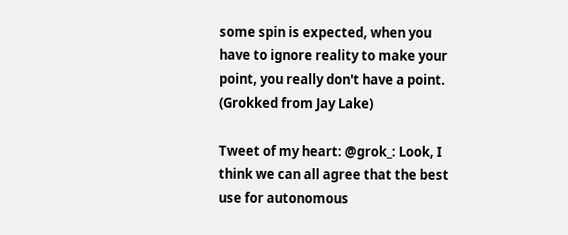some spin is expected, when you have to ignore reality to make your point, you really don't have a point. (Grokked from Jay Lake)

Tweet of my heart: @grok_: Look, I think we can all agree that the best use for autonomous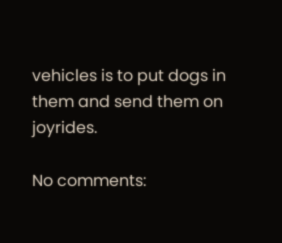vehicles is to put dogs in them and send them on joyrides.

No comments: